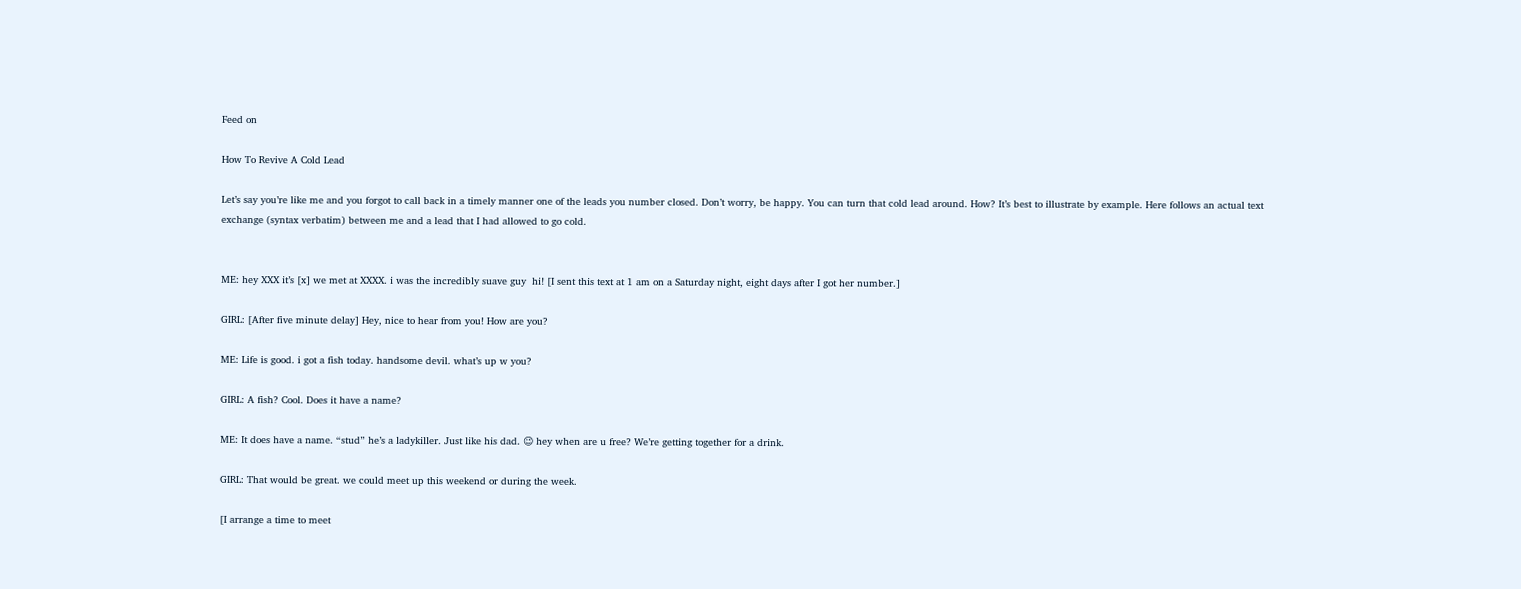Feed on

How To Revive A Cold Lead

Let’s say you’re like me and you forgot to call back in a timely manner one of the leads you number closed. Don’t worry, be happy. You can turn that cold lead around. How? It’s best to illustrate by example. Here follows an actual text exchange (syntax verbatim) between me and a lead that I had allowed to go cold.


ME: hey XXX it’s [x] we met at XXXX. i was the incredibly suave guy  hi! [I sent this text at 1 am on a Saturday night, eight days after I got her number.]

GIRL: [After five minute delay] Hey, nice to hear from you! How are you?

ME: Life is good. i got a fish today. handsome devil. what’s up w you?

GIRL: A fish? Cool. Does it have a name?

ME: It does have a name. “stud” he’s a ladykiller. Just like his dad. 😉 hey when are u free? We’re getting together for a drink.

GIRL: That would be great. we could meet up this weekend or during the week.

[I arrange a time to meet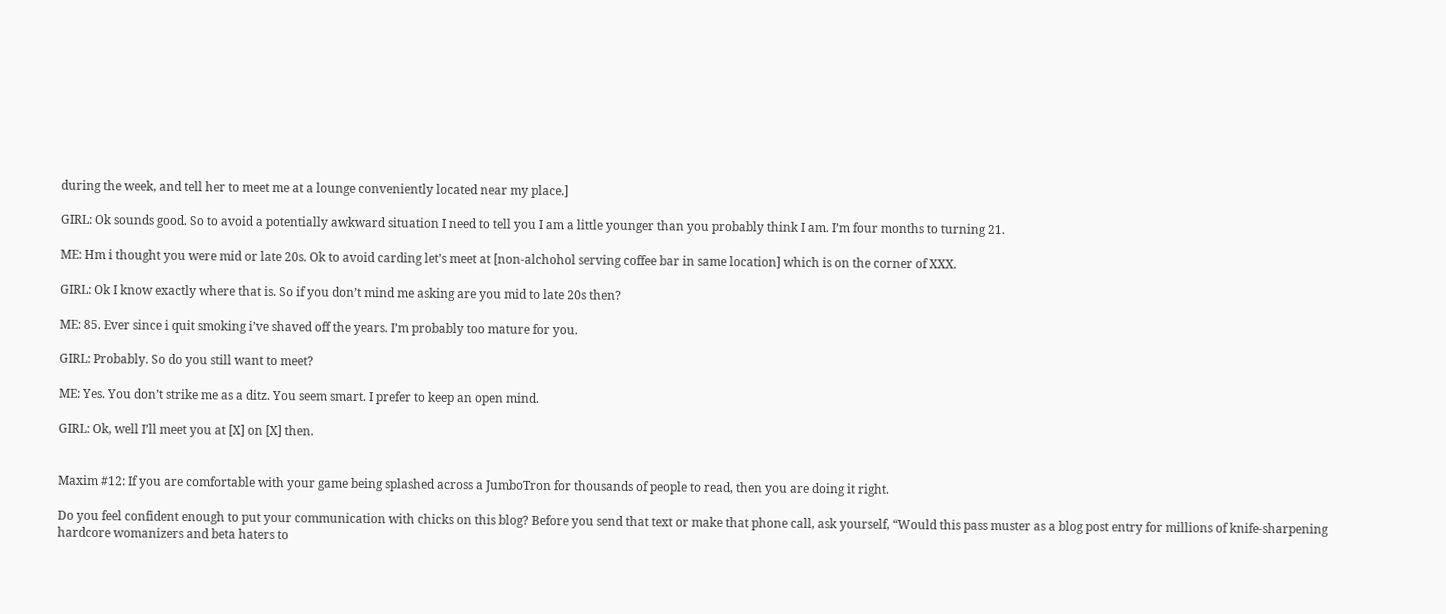during the week, and tell her to meet me at a lounge conveniently located near my place.]

GIRL: Ok sounds good. So to avoid a potentially awkward situation I need to tell you I am a little younger than you probably think I am. I’m four months to turning 21.

ME: Hm i thought you were mid or late 20s. Ok to avoid carding let’s meet at [non-alchohol serving coffee bar in same location] which is on the corner of XXX.

GIRL: Ok I know exactly where that is. So if you don’t mind me asking are you mid to late 20s then?

ME: 85. Ever since i quit smoking i’ve shaved off the years. I’m probably too mature for you.

GIRL: Probably. So do you still want to meet?

ME: Yes. You don’t strike me as a ditz. You seem smart. I prefer to keep an open mind.

GIRL: Ok, well I’ll meet you at [X] on [X] then.


Maxim #12: If you are comfortable with your game being splashed across a JumboTron for thousands of people to read, then you are doing it right.

Do you feel confident enough to put your communication with chicks on this blog? Before you send that text or make that phone call, ask yourself, “Would this pass muster as a blog post entry for millions of knife-sharpening hardcore womanizers and beta haters to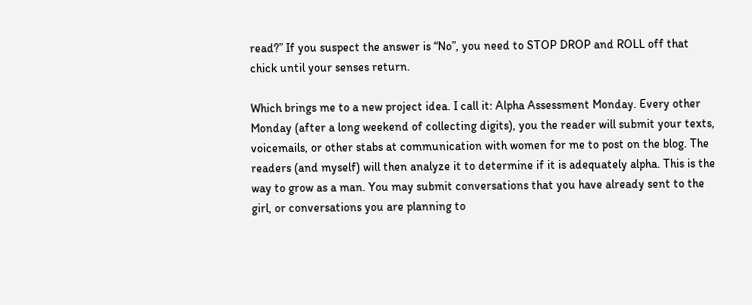read?” If you suspect the answer is “No”, you need to STOP DROP and ROLL off that chick until your senses return.

Which brings me to a new project idea. I call it: Alpha Assessment Monday. Every other Monday (after a long weekend of collecting digits), you the reader will submit your texts, voicemails, or other stabs at communication with women for me to post on the blog. The readers (and myself) will then analyze it to determine if it is adequately alpha. This is the way to grow as a man. You may submit conversations that you have already sent to the girl, or conversations you are planning to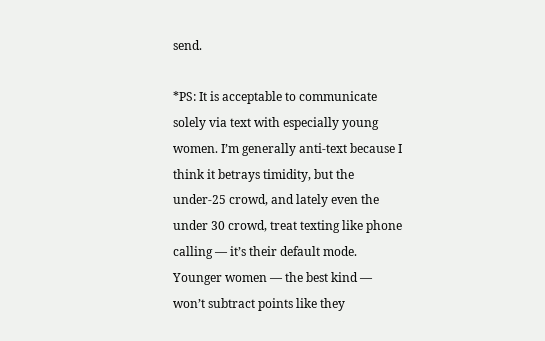send.

*PS: It is acceptable to communicate solely via text with especially young women. I’m generally anti-text because I think it betrays timidity, but the under-25 crowd, and lately even the under 30 crowd, treat texting like phone calling — it’s their default mode. Younger women — the best kind — won’t subtract points like they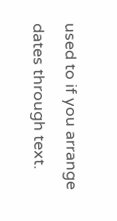used to if you arrange dates through text.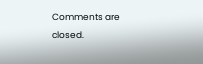Comments are closed.